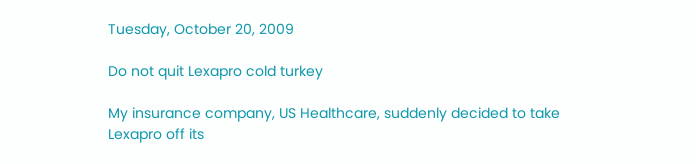Tuesday, October 20, 2009

Do not quit Lexapro cold turkey

My insurance company, US Healthcare, suddenly decided to take Lexapro off its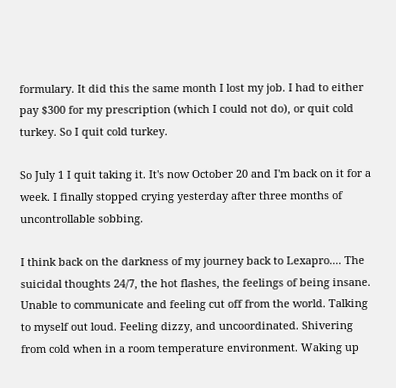formulary. It did this the same month I lost my job. I had to either pay $300 for my prescription (which I could not do), or quit cold turkey. So I quit cold turkey.

So July 1 I quit taking it. It's now October 20 and I'm back on it for a week. I finally stopped crying yesterday after three months of uncontrollable sobbing.

I think back on the darkness of my journey back to Lexapro.... The suicidal thoughts 24/7, the hot flashes, the feelings of being insane. Unable to communicate and feeling cut off from the world. Talking to myself out loud. Feeling dizzy, and uncoordinated. Shivering from cold when in a room temperature environment. Waking up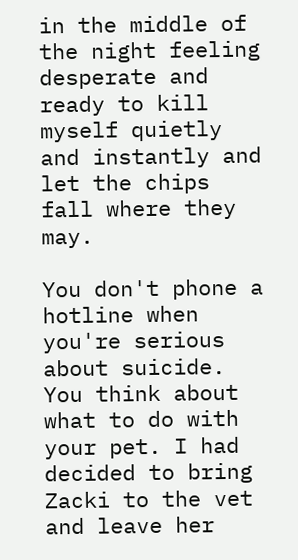in the middle of the night feeling desperate and ready to kill myself quietly and instantly and let the chips fall where they may.

You don't phone a hotline when you're serious about suicide. You think about what to do with your pet. I had decided to bring Zacki to the vet and leave her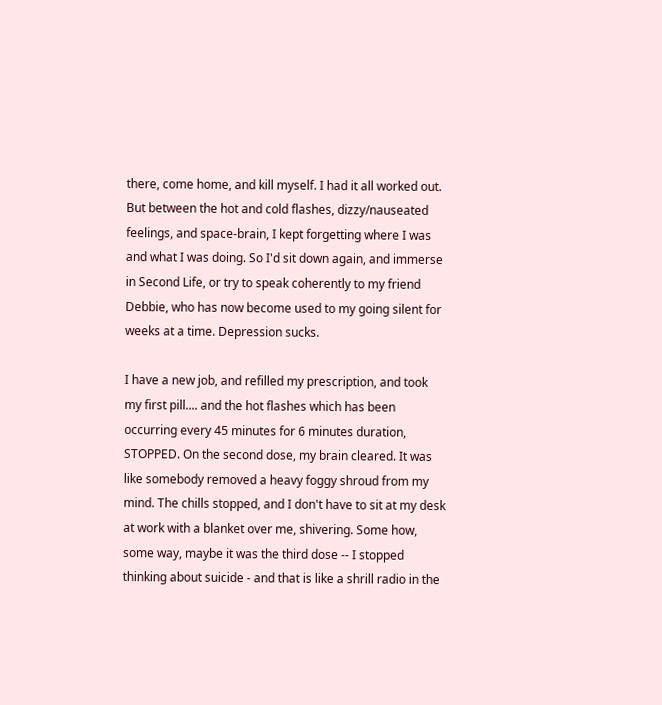there, come home, and kill myself. I had it all worked out. But between the hot and cold flashes, dizzy/nauseated feelings, and space-brain, I kept forgetting where I was and what I was doing. So I'd sit down again, and immerse in Second Life, or try to speak coherently to my friend Debbie, who has now become used to my going silent for weeks at a time. Depression sucks.

I have a new job, and refilled my prescription, and took my first pill.... and the hot flashes which has been occurring every 45 minutes for 6 minutes duration, STOPPED. On the second dose, my brain cleared. It was like somebody removed a heavy foggy shroud from my mind. The chills stopped, and I don't have to sit at my desk at work with a blanket over me, shivering. Some how, some way, maybe it was the third dose -- I stopped thinking about suicide - and that is like a shrill radio in the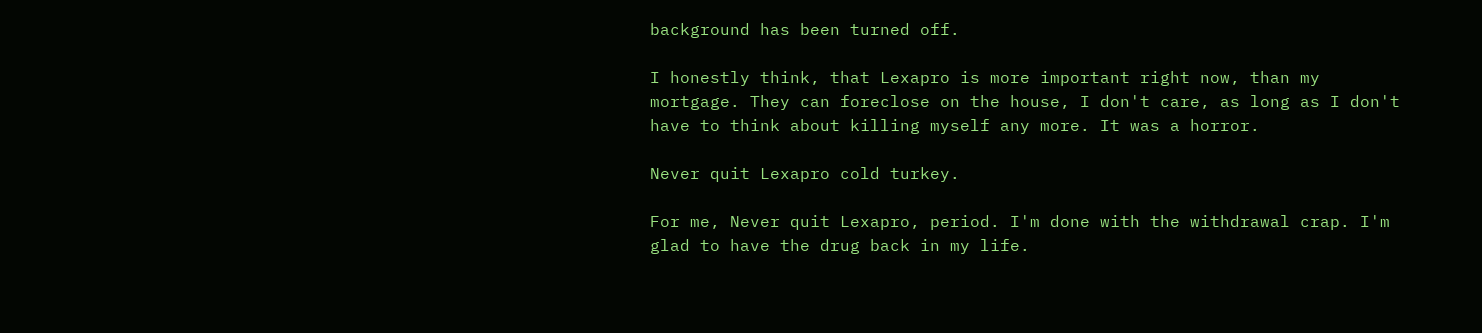background has been turned off.

I honestly think, that Lexapro is more important right now, than my mortgage. They can foreclose on the house, I don't care, as long as I don't have to think about killing myself any more. It was a horror.

Never quit Lexapro cold turkey.

For me, Never quit Lexapro, period. I'm done with the withdrawal crap. I'm glad to have the drug back in my life.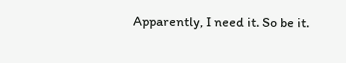Apparently, I need it. So be it.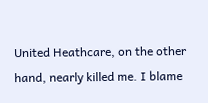United Heathcare, on the other hand, nearly killed me. I blame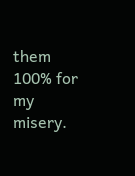them 100% for my misery.